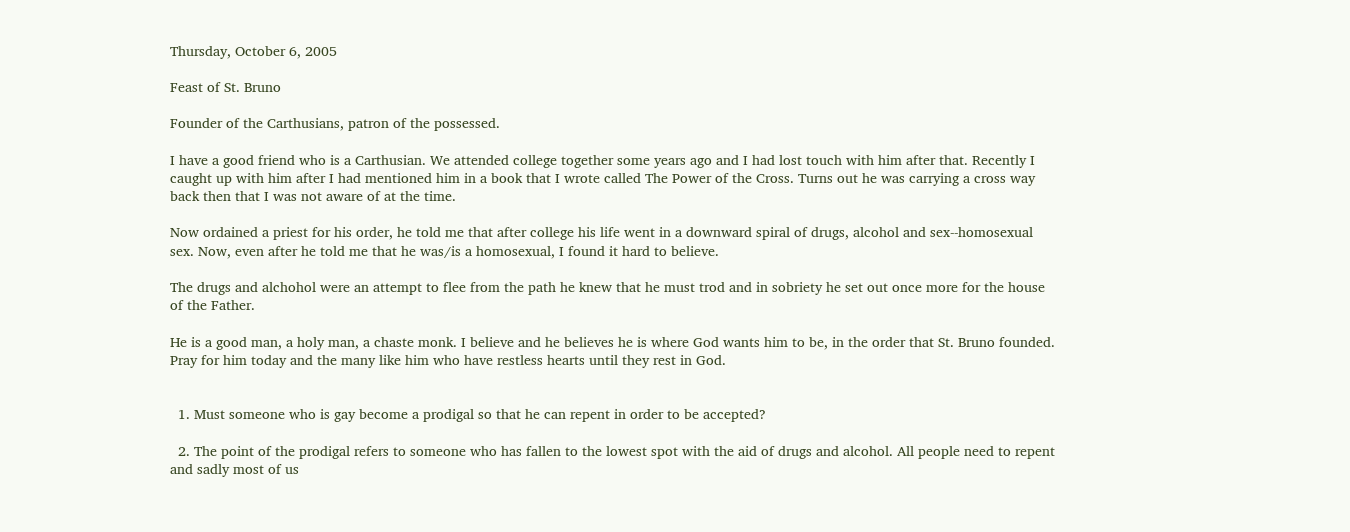Thursday, October 6, 2005

Feast of St. Bruno

Founder of the Carthusians, patron of the possessed.

I have a good friend who is a Carthusian. We attended college together some years ago and I had lost touch with him after that. Recently I caught up with him after I had mentioned him in a book that I wrote called The Power of the Cross. Turns out he was carrying a cross way back then that I was not aware of at the time.

Now ordained a priest for his order, he told me that after college his life went in a downward spiral of drugs, alcohol and sex--homosexual sex. Now, even after he told me that he was/is a homosexual, I found it hard to believe.

The drugs and alchohol were an attempt to flee from the path he knew that he must trod and in sobriety he set out once more for the house of the Father.

He is a good man, a holy man, a chaste monk. I believe and he believes he is where God wants him to be, in the order that St. Bruno founded. Pray for him today and the many like him who have restless hearts until they rest in God.


  1. Must someone who is gay become a prodigal so that he can repent in order to be accepted?

  2. The point of the prodigal refers to someone who has fallen to the lowest spot with the aid of drugs and alcohol. All people need to repent and sadly most of us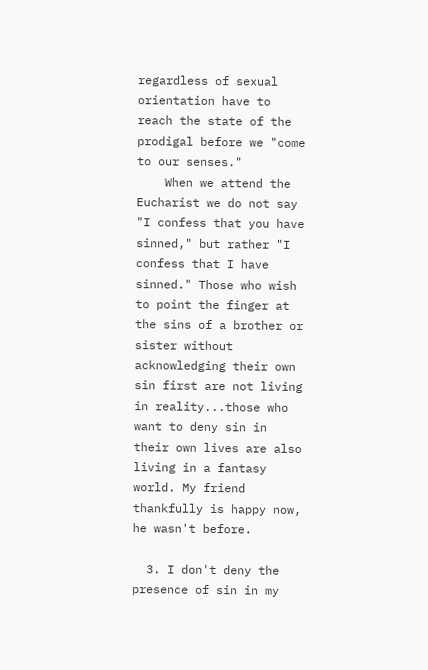regardless of sexual orientation have to reach the state of the prodigal before we "come to our senses."
    When we attend the Eucharist we do not say "I confess that you have sinned," but rather "I confess that I have sinned." Those who wish to point the finger at the sins of a brother or sister without acknowledging their own sin first are not living in reality...those who want to deny sin in their own lives are also living in a fantasy world. My friend thankfully is happy now, he wasn't before.

  3. I don't deny the presence of sin in my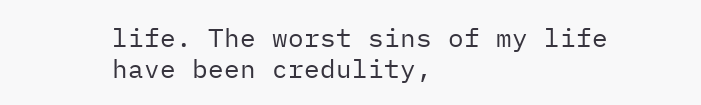life. The worst sins of my life have been credulity,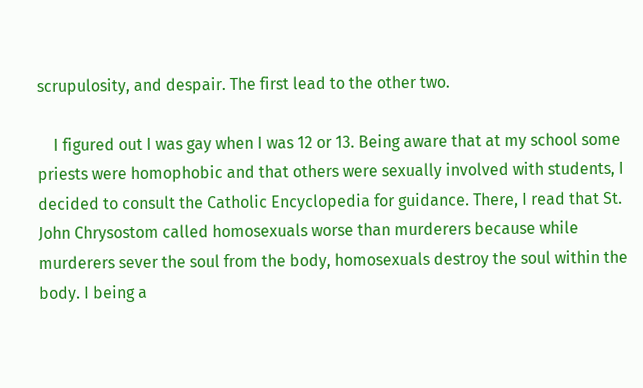scrupulosity, and despair. The first lead to the other two.

    I figured out I was gay when I was 12 or 13. Being aware that at my school some priests were homophobic and that others were sexually involved with students, I decided to consult the Catholic Encyclopedia for guidance. There, I read that St. John Chrysostom called homosexuals worse than murderers because while murderers sever the soul from the body, homosexuals destroy the soul within the body. I being a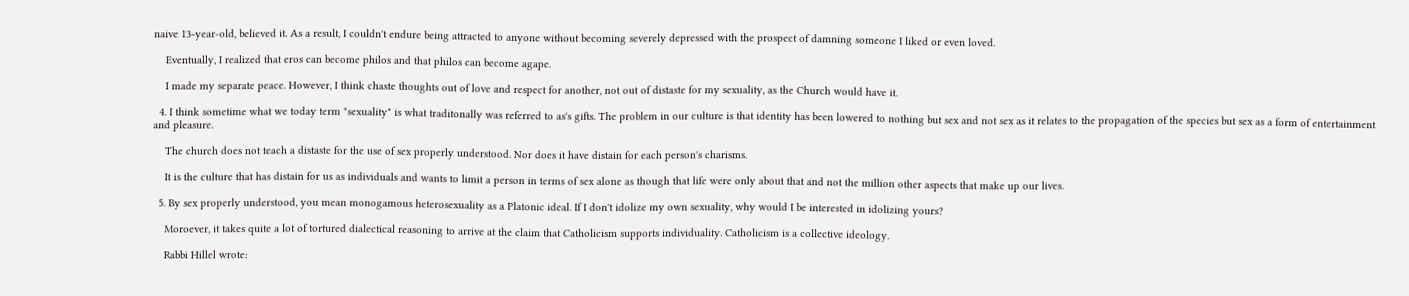naive 13-year-old, believed it. As a result, I couldn't endure being attracted to anyone without becoming severely depressed with the prospect of damning someone I liked or even loved.

    Eventually, I realized that eros can become philos and that philos can become agape.

    I made my separate peace. However, I think chaste thoughts out of love and respect for another, not out of distaste for my sexuality, as the Church would have it.

  4. I think sometime what we today term "sexuality" is what traditonally was referred to as's gifts. The problem in our culture is that identity has been lowered to nothing but sex and not sex as it relates to the propagation of the species but sex as a form of entertainment and pleasure.

    The church does not teach a distaste for the use of sex properly understood. Nor does it have distain for each person's charisms.

    It is the culture that has distain for us as individuals and wants to limit a person in terms of sex alone as though that life were only about that and not the million other aspects that make up our lives.

  5. By sex properly understood, you mean monogamous heterosexuality as a Platonic ideal. If I don't idolize my own sexuality, why would I be interested in idolizing yours?

    Moroever, it takes quite a lot of tortured dialectical reasoning to arrive at the claim that Catholicism supports individuality. Catholicism is a collective ideology.

    Rabbi Hillel wrote: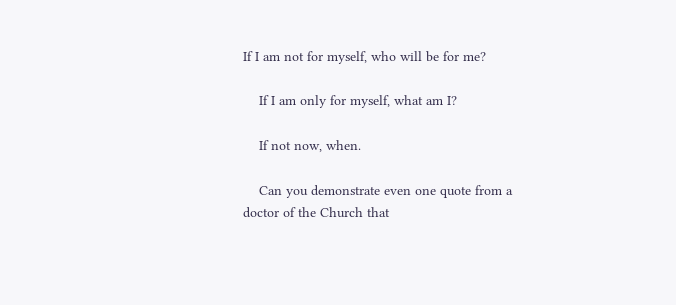If I am not for myself, who will be for me?

    If I am only for myself, what am I?

    If not now, when.

    Can you demonstrate even one quote from a doctor of the Church that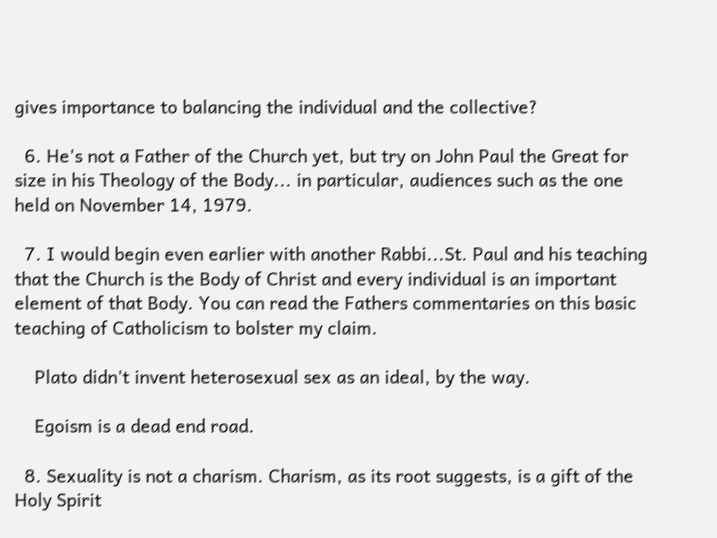gives importance to balancing the individual and the collective?

  6. He's not a Father of the Church yet, but try on John Paul the Great for size in his Theology of the Body... in particular, audiences such as the one held on November 14, 1979.

  7. I would begin even earlier with another Rabbi...St. Paul and his teaching that the Church is the Body of Christ and every individual is an important element of that Body. You can read the Fathers commentaries on this basic teaching of Catholicism to bolster my claim.

    Plato didn't invent heterosexual sex as an ideal, by the way.

    Egoism is a dead end road.

  8. Sexuality is not a charism. Charism, as its root suggests, is a gift of the Holy Spirit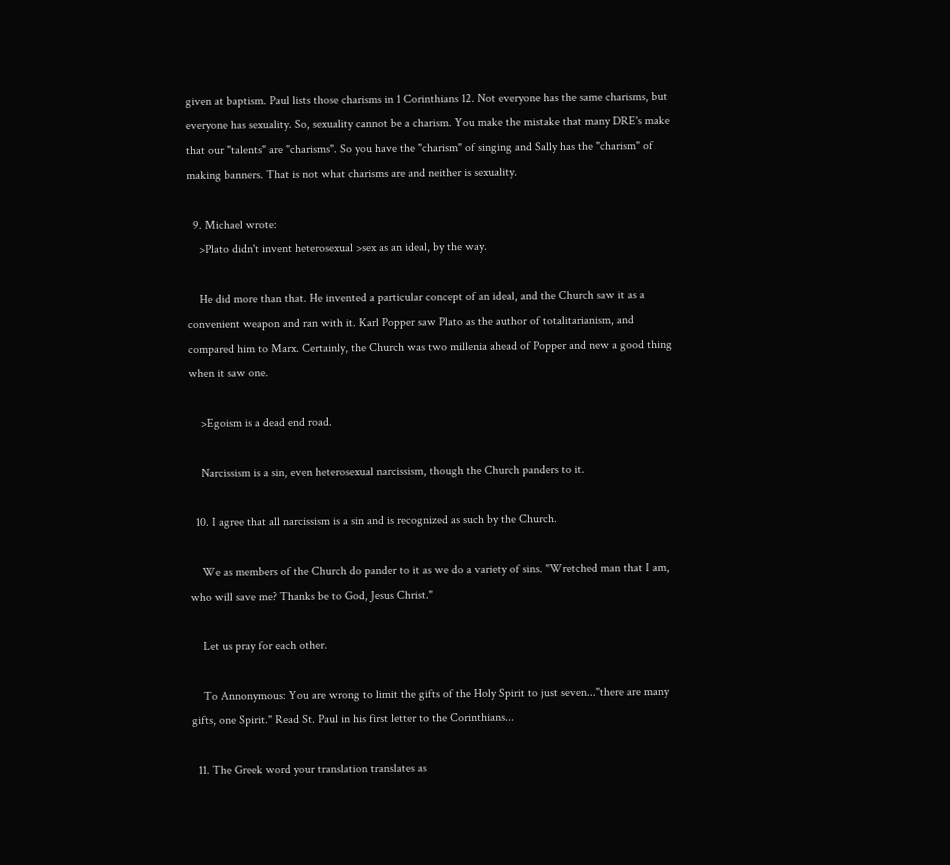given at baptism. Paul lists those charisms in 1 Corinthians 12. Not everyone has the same charisms, but everyone has sexuality. So, sexuality cannot be a charism. You make the mistake that many DRE's make that our "talents" are "charisms". So you have the "charism" of singing and Sally has the "charism" of making banners. That is not what charisms are and neither is sexuality.

  9. Michael wrote:
    >Plato didn't invent heterosexual >sex as an ideal, by the way.

    He did more than that. He invented a particular concept of an ideal, and the Church saw it as a convenient weapon and ran with it. Karl Popper saw Plato as the author of totalitarianism, and compared him to Marx. Certainly, the Church was two millenia ahead of Popper and new a good thing when it saw one.

    >Egoism is a dead end road.

    Narcissism is a sin, even heterosexual narcissism, though the Church panders to it.

  10. I agree that all narcissism is a sin and is recognized as such by the Church.

    We as members of the Church do pander to it as we do a variety of sins. "Wretched man that I am, who will save me? Thanks be to God, Jesus Christ."

    Let us pray for each other.

    To Annonymous: You are wrong to limit the gifts of the Holy Spirit to just seven..."there are many gifts, one Spirit." Read St. Paul in his first letter to the Corinthians...

  11. The Greek word your translation translates as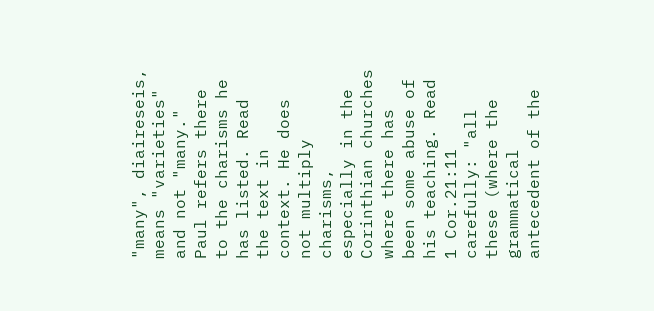"many", diaireseis, means "varieties" and not "many." Paul refers there to the charisms he has listed. Read the text in context. He does not multiply charisms, especially in the Corinthian churches where there has been some abuse of his teaching. Read 1 Cor.21:11 carefully: "all these (where the grammatical antecedent of the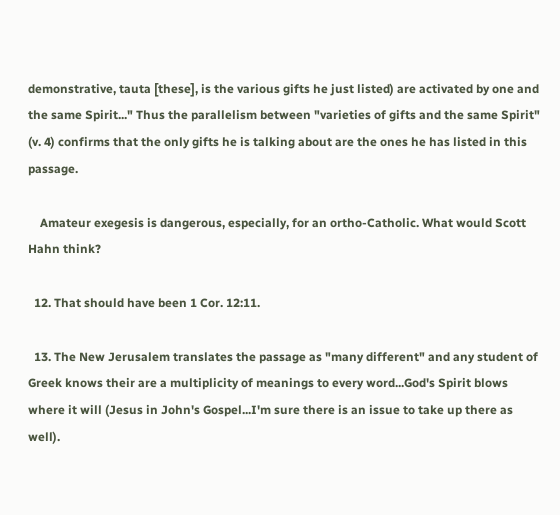demonstrative, tauta [these], is the various gifts he just listed) are activated by one and the same Spirit..." Thus the parallelism between "varieties of gifts and the same Spirit" (v. 4) confirms that the only gifts he is talking about are the ones he has listed in this passage.

    Amateur exegesis is dangerous, especially, for an ortho-Catholic. What would Scott Hahn think?

  12. That should have been 1 Cor. 12:11.

  13. The New Jerusalem translates the passage as "many different" and any student of Greek knows their are a multiplicity of meanings to every word...God's Spirit blows where it will (Jesus in John's Gospel...I'm sure there is an issue to take up there as well).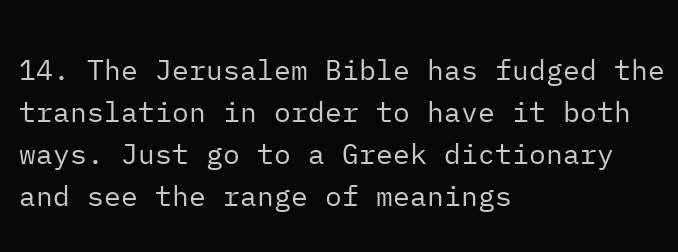14. The Jerusalem Bible has fudged the translation in order to have it both ways. Just go to a Greek dictionary and see the range of meanings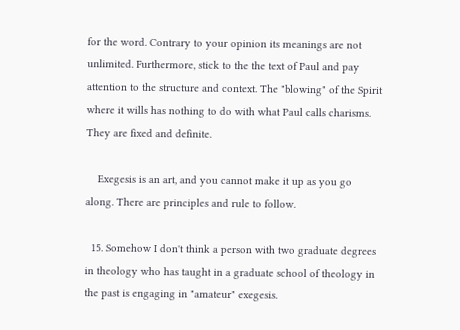for the word. Contrary to your opinion its meanings are not unlimited. Furthermore, stick to the the text of Paul and pay attention to the structure and context. The "blowing" of the Spirit where it wills has nothing to do with what Paul calls charisms. They are fixed and definite.

    Exegesis is an art, and you cannot make it up as you go along. There are principles and rule to follow.

  15. Somehow I don't think a person with two graduate degrees in theology who has taught in a graduate school of theology in the past is engaging in "amateur" exegesis.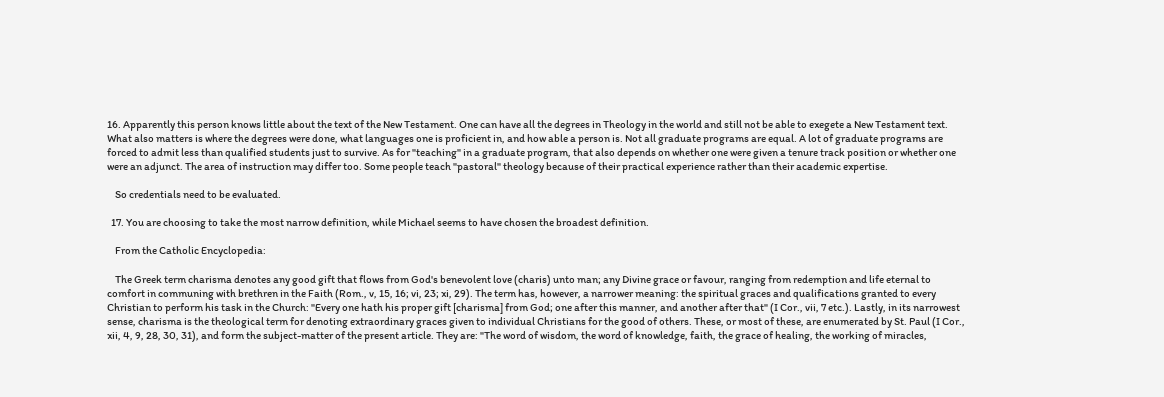16. Apparently this person knows little about the text of the New Testament. One can have all the degrees in Theology in the world and still not be able to exegete a New Testament text. What also matters is where the degrees were done, what languages one is proficient in, and how able a person is. Not all graduate programs are equal. A lot of graduate programs are forced to admit less than qualified students just to survive. As for "teaching" in a graduate program, that also depends on whether one were given a tenure track position or whether one were an adjunct. The area of instruction may differ too. Some people teach "pastoral" theology because of their practical experience rather than their academic expertise.

    So credentials need to be evaluated.

  17. You are choosing to take the most narrow definition, while Michael seems to have chosen the broadest definition.

    From the Catholic Encyclopedia:

    The Greek term charisma denotes any good gift that flows from God's benevolent love (charis) unto man; any Divine grace or favour, ranging from redemption and life eternal to comfort in communing with brethren in the Faith (Rom., v, 15, 16; vi, 23; xi, 29). The term has, however, a narrower meaning: the spiritual graces and qualifications granted to every Christian to perform his task in the Church: "Every one hath his proper gift [charisma] from God; one after this manner, and another after that" (I Cor., vii, 7 etc.). Lastly, in its narrowest sense, charisma is the theological term for denoting extraordinary graces given to individual Christians for the good of others. These, or most of these, are enumerated by St. Paul (I Cor., xii, 4, 9, 28, 30, 31), and form the subject-matter of the present article. They are: "The word of wisdom, the word of knowledge, faith, the grace of healing, the working of miracles,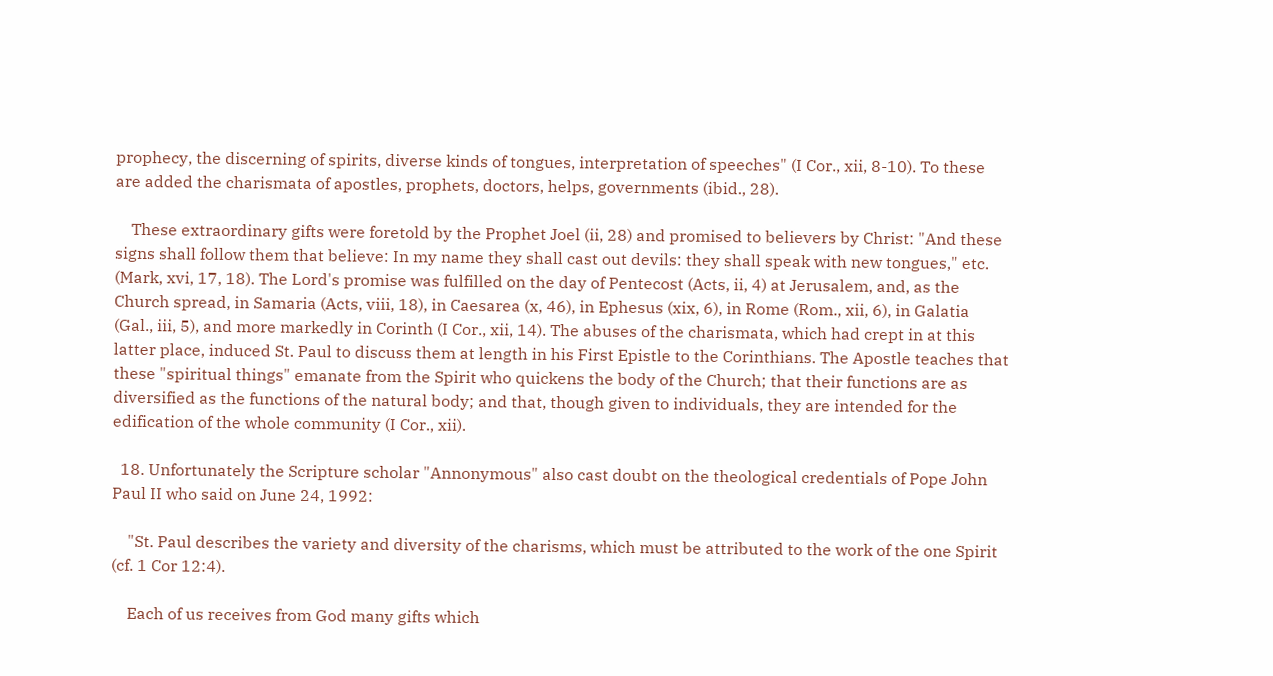prophecy, the discerning of spirits, diverse kinds of tongues, interpretation of speeches" (I Cor., xii, 8-10). To these are added the charismata of apostles, prophets, doctors, helps, governments (ibid., 28).

    These extraordinary gifts were foretold by the Prophet Joel (ii, 28) and promised to believers by Christ: "And these signs shall follow them that believe: In my name they shall cast out devils: they shall speak with new tongues," etc. (Mark, xvi, 17, 18). The Lord's promise was fulfilled on the day of Pentecost (Acts, ii, 4) at Jerusalem, and, as the Church spread, in Samaria (Acts, viii, 18), in Caesarea (x, 46), in Ephesus (xix, 6), in Rome (Rom., xii, 6), in Galatia (Gal., iii, 5), and more markedly in Corinth (I Cor., xii, 14). The abuses of the charismata, which had crept in at this latter place, induced St. Paul to discuss them at length in his First Epistle to the Corinthians. The Apostle teaches that these "spiritual things" emanate from the Spirit who quickens the body of the Church; that their functions are as diversified as the functions of the natural body; and that, though given to individuals, they are intended for the edification of the whole community (I Cor., xii).

  18. Unfortunately the Scripture scholar "Annonymous" also cast doubt on the theological credentials of Pope John Paul II who said on June 24, 1992:

    "St. Paul describes the variety and diversity of the charisms, which must be attributed to the work of the one Spirit (cf. 1 Cor 12:4).

    Each of us receives from God many gifts which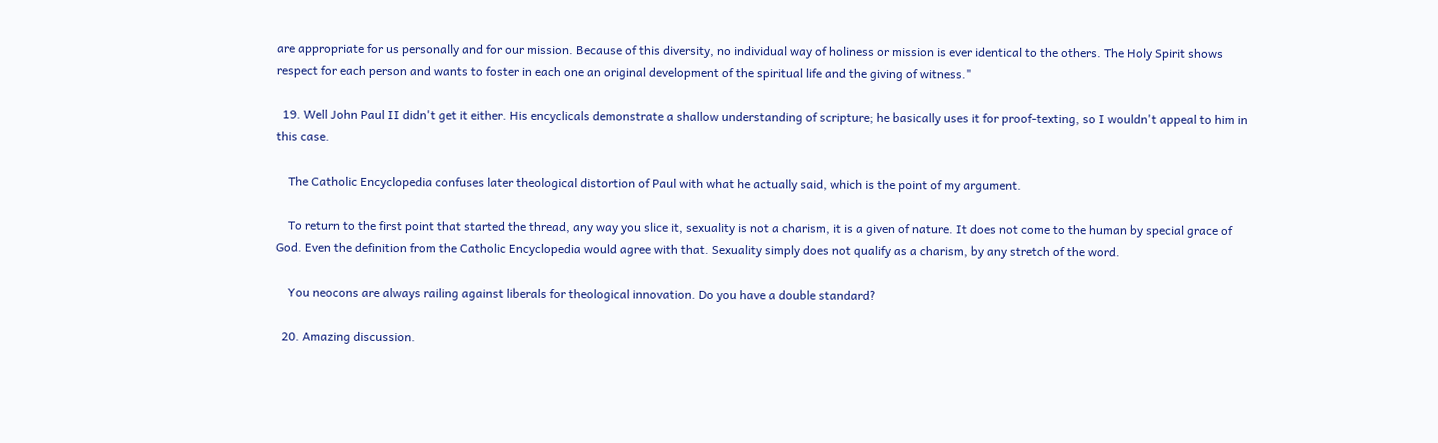are appropriate for us personally and for our mission. Because of this diversity, no individual way of holiness or mission is ever identical to the others. The Holy Spirit shows respect for each person and wants to foster in each one an original development of the spiritual life and the giving of witness."

  19. Well John Paul II didn't get it either. His encyclicals demonstrate a shallow understanding of scripture; he basically uses it for proof-texting, so I wouldn't appeal to him in this case.

    The Catholic Encyclopedia confuses later theological distortion of Paul with what he actually said, which is the point of my argument.

    To return to the first point that started the thread, any way you slice it, sexuality is not a charism, it is a given of nature. It does not come to the human by special grace of God. Even the definition from the Catholic Encyclopedia would agree with that. Sexuality simply does not qualify as a charism, by any stretch of the word.

    You neocons are always railing against liberals for theological innovation. Do you have a double standard?

  20. Amazing discussion.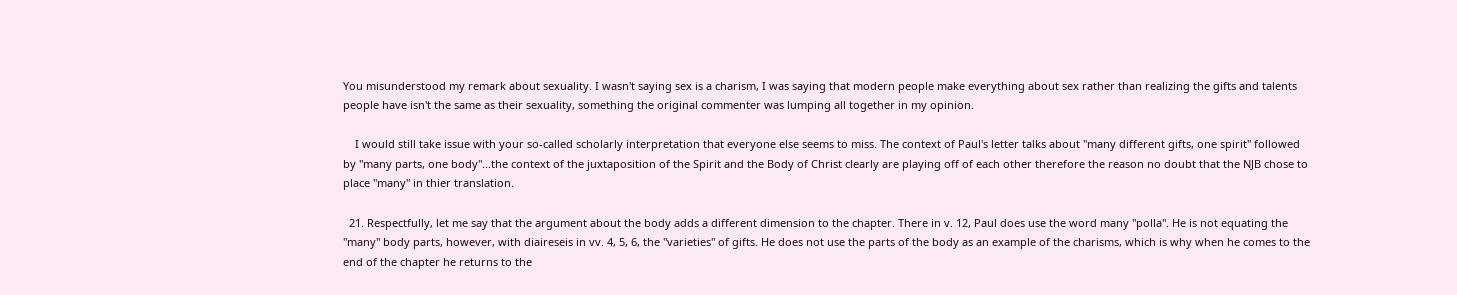You misunderstood my remark about sexuality. I wasn't saying sex is a charism, I was saying that modern people make everything about sex rather than realizing the gifts and talents people have isn't the same as their sexuality, something the original commenter was lumping all together in my opinion.

    I would still take issue with your so-called scholarly interpretation that everyone else seems to miss. The context of Paul's letter talks about "many different gifts, one spirit" followed by "many parts, one body"...the context of the juxtaposition of the Spirit and the Body of Christ clearly are playing off of each other therefore the reason no doubt that the NJB chose to place "many" in thier translation.

  21. Respectfully, let me say that the argument about the body adds a different dimension to the chapter. There in v. 12, Paul does use the word many "polla". He is not equating the "many" body parts, however, with diaireseis in vv. 4, 5, 6, the "varieties" of gifts. He does not use the parts of the body as an example of the charisms, which is why when he comes to the end of the chapter he returns to the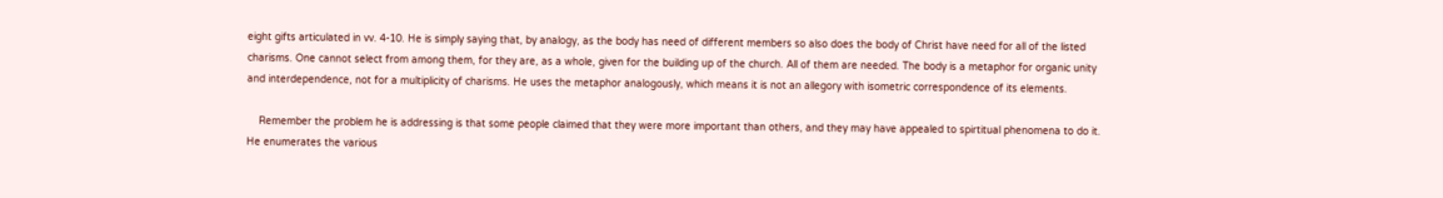eight gifts articulated in vv. 4-10. He is simply saying that, by analogy, as the body has need of different members so also does the body of Christ have need for all of the listed charisms. One cannot select from among them, for they are, as a whole, given for the building up of the church. All of them are needed. The body is a metaphor for organic unity and interdependence, not for a multiplicity of charisms. He uses the metaphor analogously, which means it is not an allegory with isometric correspondence of its elements.

    Remember the problem he is addressing is that some people claimed that they were more important than others, and they may have appealed to spirtitual phenomena to do it. He enumerates the various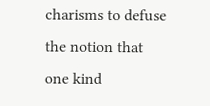charisms to defuse the notion that one kind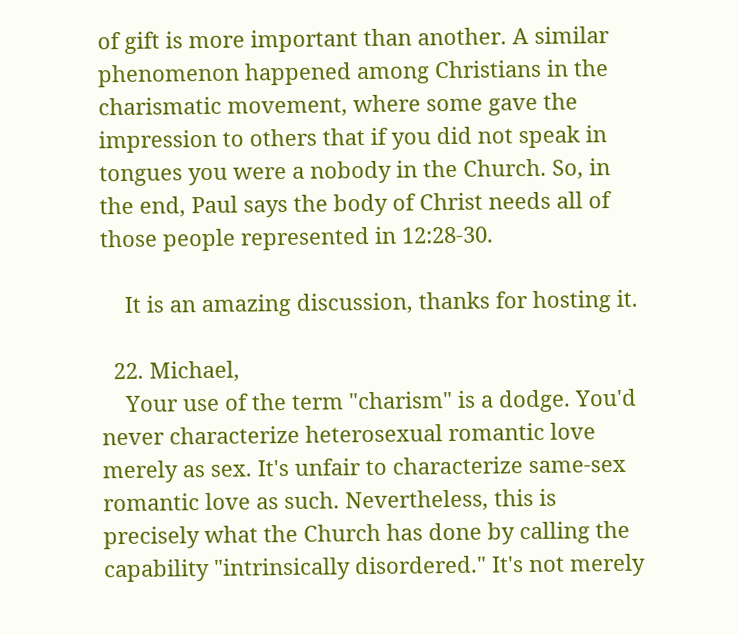of gift is more important than another. A similar phenomenon happened among Christians in the charismatic movement, where some gave the impression to others that if you did not speak in tongues you were a nobody in the Church. So, in the end, Paul says the body of Christ needs all of those people represented in 12:28-30.

    It is an amazing discussion, thanks for hosting it.

  22. Michael,
    Your use of the term "charism" is a dodge. You'd never characterize heterosexual romantic love merely as sex. It's unfair to characterize same-sex romantic love as such. Nevertheless, this is precisely what the Church has done by calling the capability "intrinsically disordered." It's not merely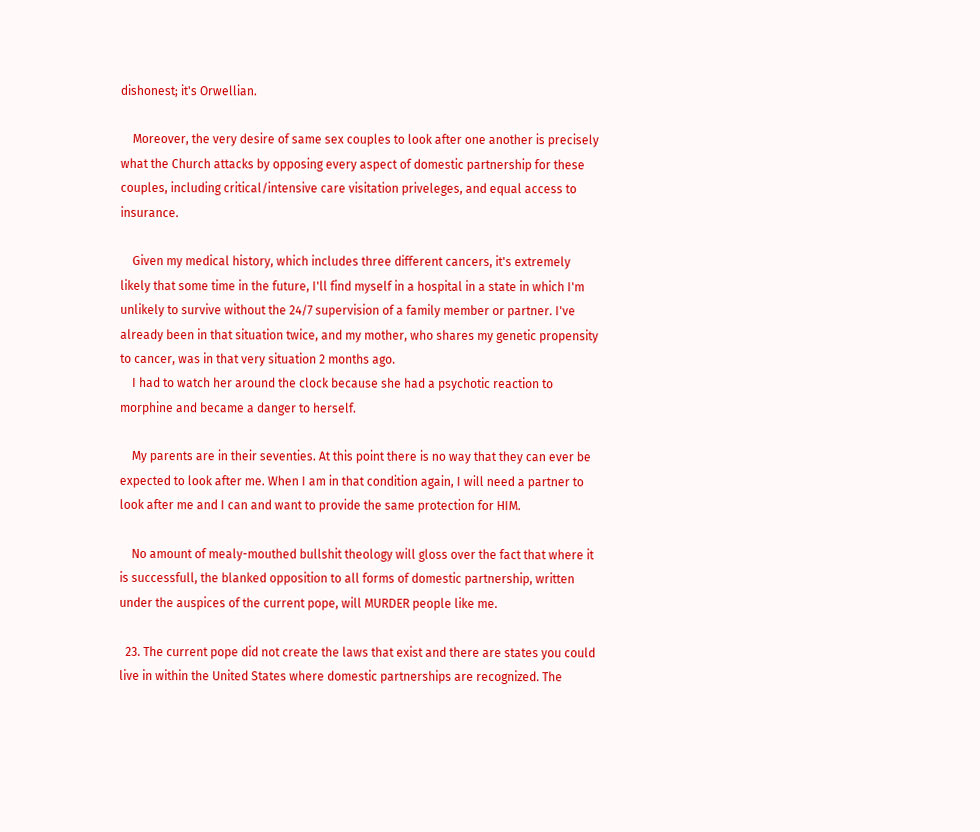dishonest; it's Orwellian.

    Moreover, the very desire of same sex couples to look after one another is precisely what the Church attacks by opposing every aspect of domestic partnership for these couples, including critical/intensive care visitation priveleges, and equal access to insurance.

    Given my medical history, which includes three different cancers, it's extremely likely that some time in the future, I'll find myself in a hospital in a state in which I'm unlikely to survive without the 24/7 supervision of a family member or partner. I've already been in that situation twice, and my mother, who shares my genetic propensity to cancer, was in that very situation 2 months ago.
    I had to watch her around the clock because she had a psychotic reaction to morphine and became a danger to herself.

    My parents are in their seventies. At this point there is no way that they can ever be expected to look after me. When I am in that condition again, I will need a partner to look after me and I can and want to provide the same protection for HIM.

    No amount of mealy-mouthed bullshit theology will gloss over the fact that where it is successfull, the blanked opposition to all forms of domestic partnership, written under the auspices of the current pope, will MURDER people like me.

  23. The current pope did not create the laws that exist and there are states you could live in within the United States where domestic partnerships are recognized. The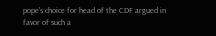pope's choice for head of the CDF argued in favor of such a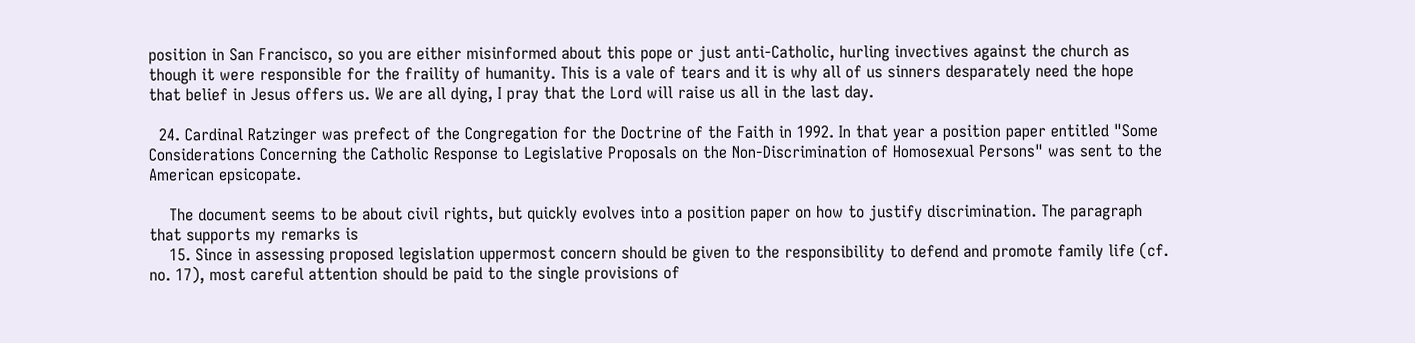position in San Francisco, so you are either misinformed about this pope or just anti-Catholic, hurling invectives against the church as though it were responsible for the fraility of humanity. This is a vale of tears and it is why all of us sinners desparately need the hope that belief in Jesus offers us. We are all dying, I pray that the Lord will raise us all in the last day.

  24. Cardinal Ratzinger was prefect of the Congregation for the Doctrine of the Faith in 1992. In that year a position paper entitled "Some Considerations Concerning the Catholic Response to Legislative Proposals on the Non-Discrimination of Homosexual Persons" was sent to the American epsicopate.

    The document seems to be about civil rights, but quickly evolves into a position paper on how to justify discrimination. The paragraph that supports my remarks is
    15. Since in assessing proposed legislation uppermost concern should be given to the responsibility to defend and promote family life (cf. no. 17), most careful attention should be paid to the single provisions of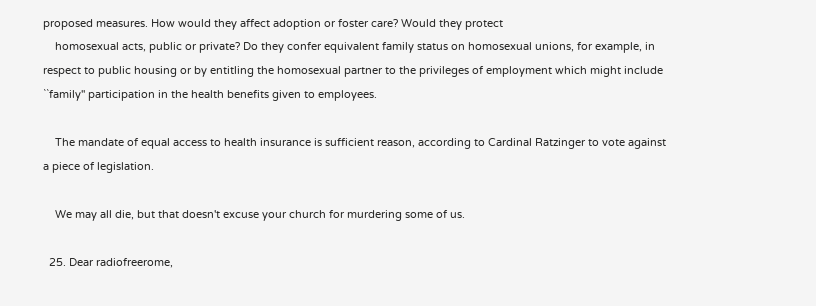proposed measures. How would they affect adoption or foster care? Would they protect
    homosexual acts, public or private? Do they confer equivalent family status on homosexual unions, for example, in respect to public housing or by entitling the homosexual partner to the privileges of employment which might include ``family'' participation in the health benefits given to employees.

    The mandate of equal access to health insurance is sufficient reason, according to Cardinal Ratzinger to vote against a piece of legislation.

    We may all die, but that doesn't excuse your church for murdering some of us.

  25. Dear radiofreerome,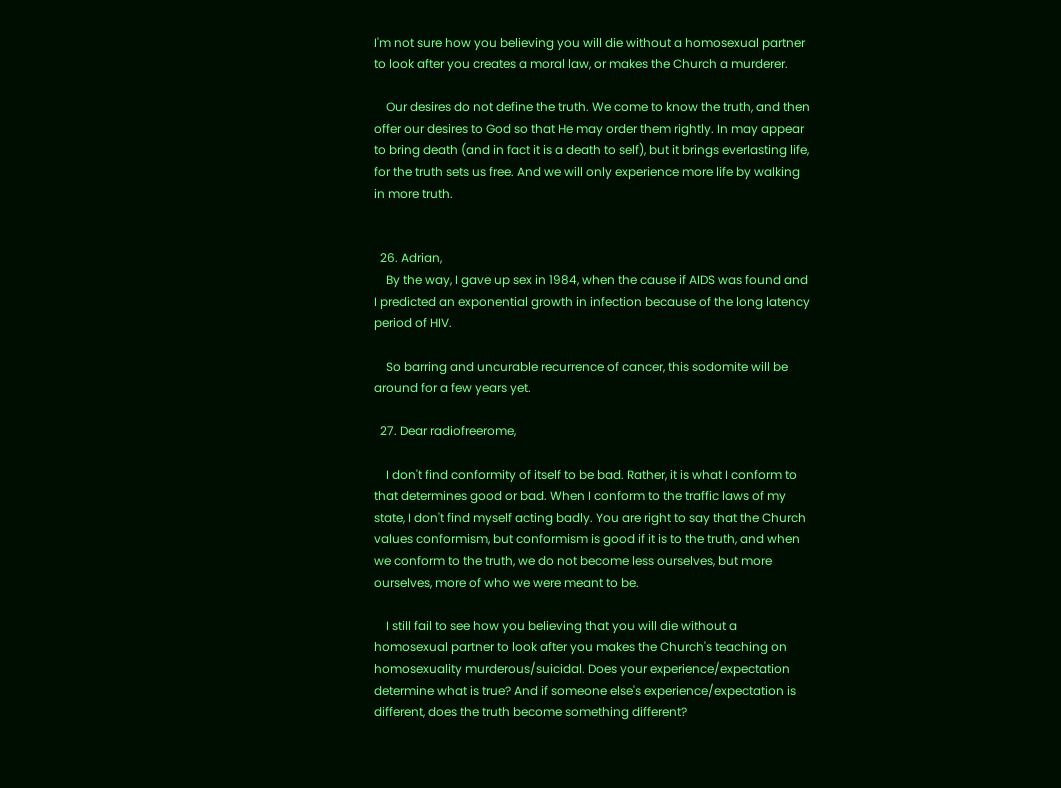I'm not sure how you believing you will die without a homosexual partner to look after you creates a moral law, or makes the Church a murderer.

    Our desires do not define the truth. We come to know the truth, and then offer our desires to God so that He may order them rightly. In may appear to bring death (and in fact it is a death to self), but it brings everlasting life, for the truth sets us free. And we will only experience more life by walking in more truth.


  26. Adrian,
    By the way, I gave up sex in 1984, when the cause if AIDS was found and I predicted an exponential growth in infection because of the long latency period of HIV.

    So barring and uncurable recurrence of cancer, this sodomite will be around for a few years yet.

  27. Dear radiofreerome,

    I don't find conformity of itself to be bad. Rather, it is what I conform to that determines good or bad. When I conform to the traffic laws of my state, I don't find myself acting badly. You are right to say that the Church values conformism, but conformism is good if it is to the truth, and when we conform to the truth, we do not become less ourselves, but more ourselves, more of who we were meant to be.

    I still fail to see how you believing that you will die without a homosexual partner to look after you makes the Church's teaching on homosexuality murderous/suicidal. Does your experience/expectation determine what is true? And if someone else's experience/expectation is different, does the truth become something different?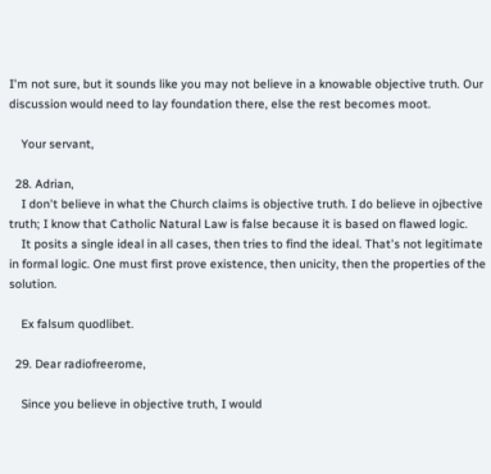I'm not sure, but it sounds like you may not believe in a knowable objective truth. Our discussion would need to lay foundation there, else the rest becomes moot.

    Your servant,

  28. Adrian,
    I don't believe in what the Church claims is objective truth. I do believe in ojbective truth; I know that Catholic Natural Law is false because it is based on flawed logic.
    It posits a single ideal in all cases, then tries to find the ideal. That's not legitimate in formal logic. One must first prove existence, then unicity, then the properties of the solution.

    Ex falsum quodlibet.

  29. Dear radiofreerome,

    Since you believe in objective truth, I would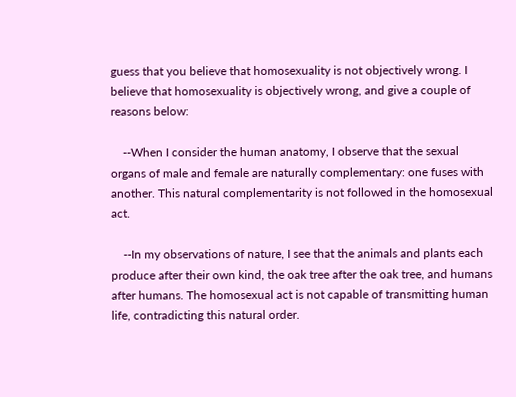guess that you believe that homosexuality is not objectively wrong. I believe that homosexuality is objectively wrong, and give a couple of reasons below:

    --When I consider the human anatomy, I observe that the sexual organs of male and female are naturally complementary: one fuses with another. This natural complementarity is not followed in the homosexual act.

    --In my observations of nature, I see that the animals and plants each produce after their own kind, the oak tree after the oak tree, and humans after humans. The homosexual act is not capable of transmitting human life, contradicting this natural order.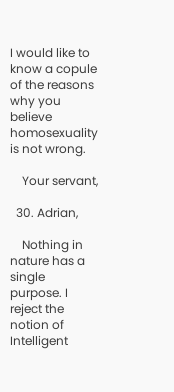I would like to know a copule of the reasons why you believe homosexuality is not wrong.

    Your servant,

  30. Adrian,

    Nothing in nature has a single purpose. I reject the notion of Intelligent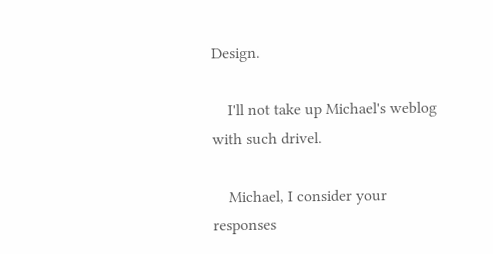Design.

    I'll not take up Michael's weblog with such drivel.

    Michael, I consider your responses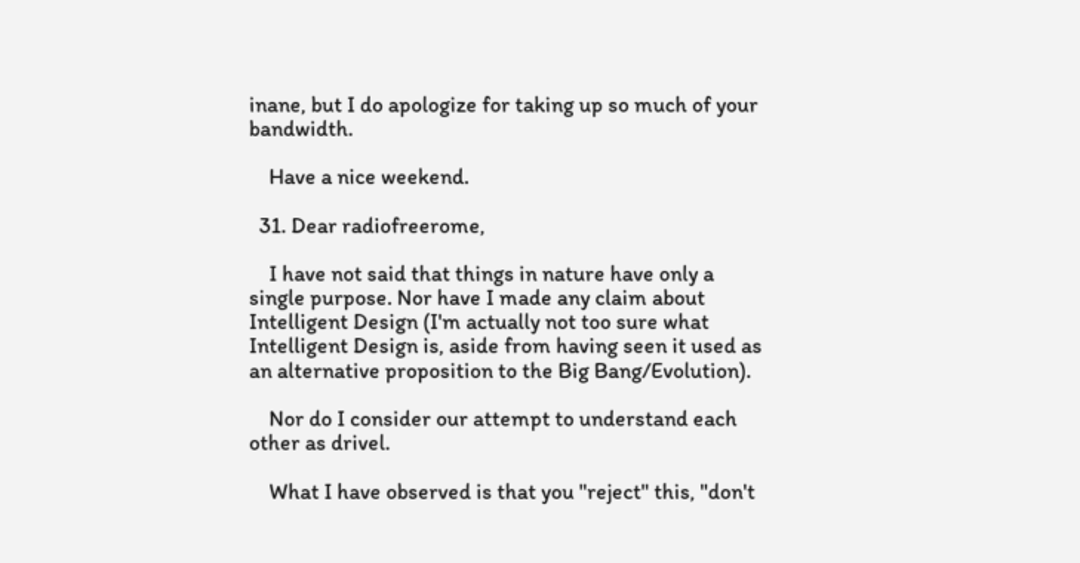inane, but I do apologize for taking up so much of your bandwidth.

    Have a nice weekend.

  31. Dear radiofreerome,

    I have not said that things in nature have only a single purpose. Nor have I made any claim about Intelligent Design (I'm actually not too sure what Intelligent Design is, aside from having seen it used as an alternative proposition to the Big Bang/Evolution).

    Nor do I consider our attempt to understand each other as drivel.

    What I have observed is that you "reject" this, "don't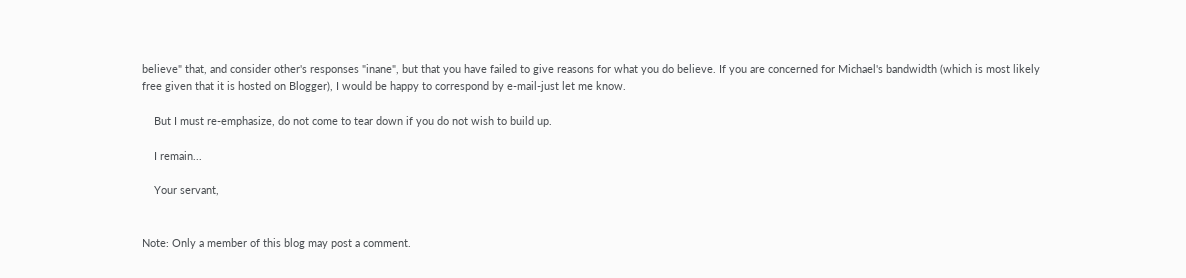believe" that, and consider other's responses "inane", but that you have failed to give reasons for what you do believe. If you are concerned for Michael's bandwidth (which is most likely free given that it is hosted on Blogger), I would be happy to correspond by e-mail-just let me know.

    But I must re-emphasize, do not come to tear down if you do not wish to build up.

    I remain...

    Your servant,


Note: Only a member of this blog may post a comment.